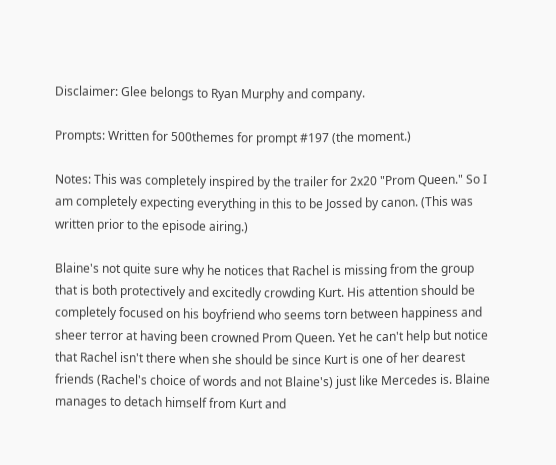Disclaimer: Glee belongs to Ryan Murphy and company.

Prompts: Written for 500themes for prompt #197 (the moment.)

Notes: This was completely inspired by the trailer for 2x20 "Prom Queen." So I am completely expecting everything in this to be Jossed by canon. (This was written prior to the episode airing.)

Blaine's not quite sure why he notices that Rachel is missing from the group that is both protectively and excitedly crowding Kurt. His attention should be completely focused on his boyfriend who seems torn between happiness and sheer terror at having been crowned Prom Queen. Yet he can't help but notice that Rachel isn't there when she should be since Kurt is one of her dearest friends (Rachel's choice of words and not Blaine's) just like Mercedes is. Blaine manages to detach himself from Kurt and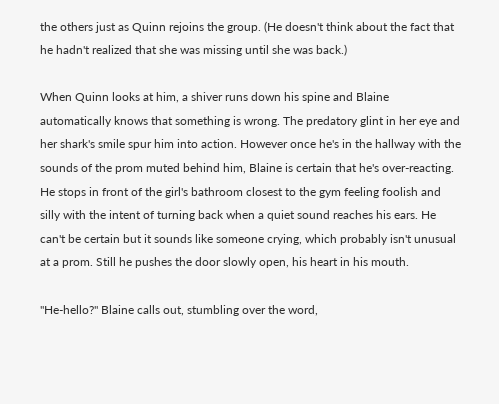the others just as Quinn rejoins the group. (He doesn't think about the fact that he hadn't realized that she was missing until she was back.)

When Quinn looks at him, a shiver runs down his spine and Blaine automatically knows that something is wrong. The predatory glint in her eye and her shark's smile spur him into action. However once he's in the hallway with the sounds of the prom muted behind him, Blaine is certain that he's over-reacting. He stops in front of the girl's bathroom closest to the gym feeling foolish and silly with the intent of turning back when a quiet sound reaches his ears. He can't be certain but it sounds like someone crying, which probably isn't unusual at a prom. Still he pushes the door slowly open, his heart in his mouth.

"He-hello?" Blaine calls out, stumbling over the word,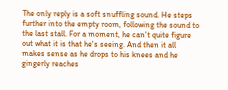The only reply is a soft snuffling sound. He steps further into the empty room, following the sound to the last stall. For a moment, he can't quite figure out what it is that he's seeing. And then it all makes sense as he drops to his knees and he gingerly reaches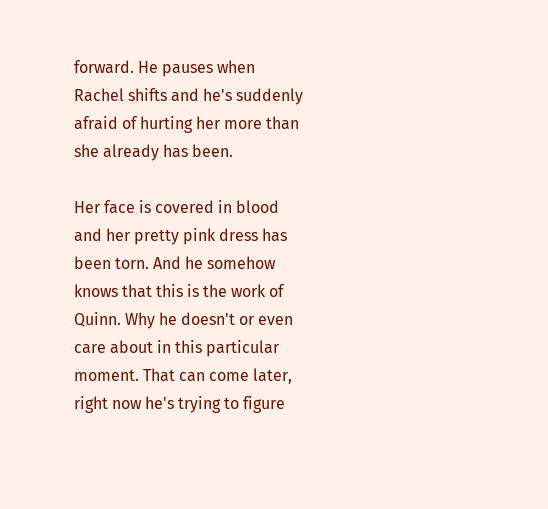forward. He pauses when Rachel shifts and he's suddenly afraid of hurting her more than she already has been.

Her face is covered in blood and her pretty pink dress has been torn. And he somehow knows that this is the work of Quinn. Why he doesn't or even care about in this particular moment. That can come later, right now he's trying to figure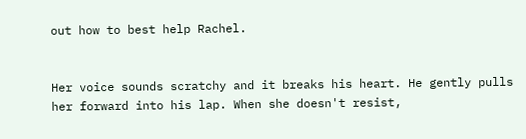out how to best help Rachel.


Her voice sounds scratchy and it breaks his heart. He gently pulls her forward into his lap. When she doesn't resist,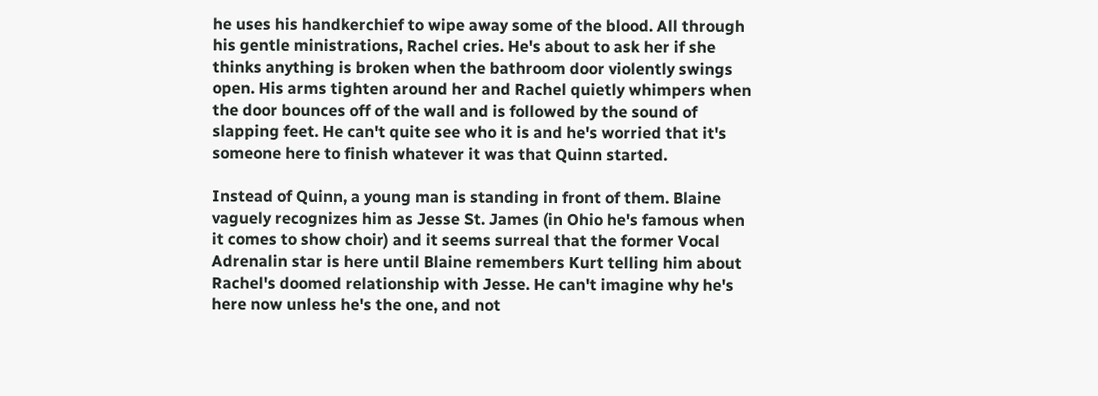he uses his handkerchief to wipe away some of the blood. All through his gentle ministrations, Rachel cries. He's about to ask her if she thinks anything is broken when the bathroom door violently swings open. His arms tighten around her and Rachel quietly whimpers when the door bounces off of the wall and is followed by the sound of slapping feet. He can't quite see who it is and he's worried that it's someone here to finish whatever it was that Quinn started.

Instead of Quinn, a young man is standing in front of them. Blaine vaguely recognizes him as Jesse St. James (in Ohio he's famous when it comes to show choir) and it seems surreal that the former Vocal Adrenalin star is here until Blaine remembers Kurt telling him about Rachel's doomed relationship with Jesse. He can't imagine why he's here now unless he's the one, and not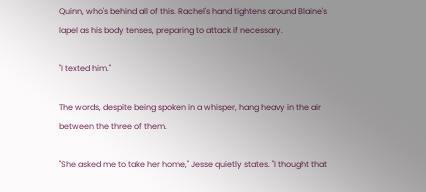Quinn, who's behind all of this. Rachel's hand tightens around Blaine's lapel as his body tenses, preparing to attack if necessary.

"I texted him."

The words, despite being spoken in a whisper, hang heavy in the air between the three of them.

"She asked me to take her home," Jesse quietly states. "I thought that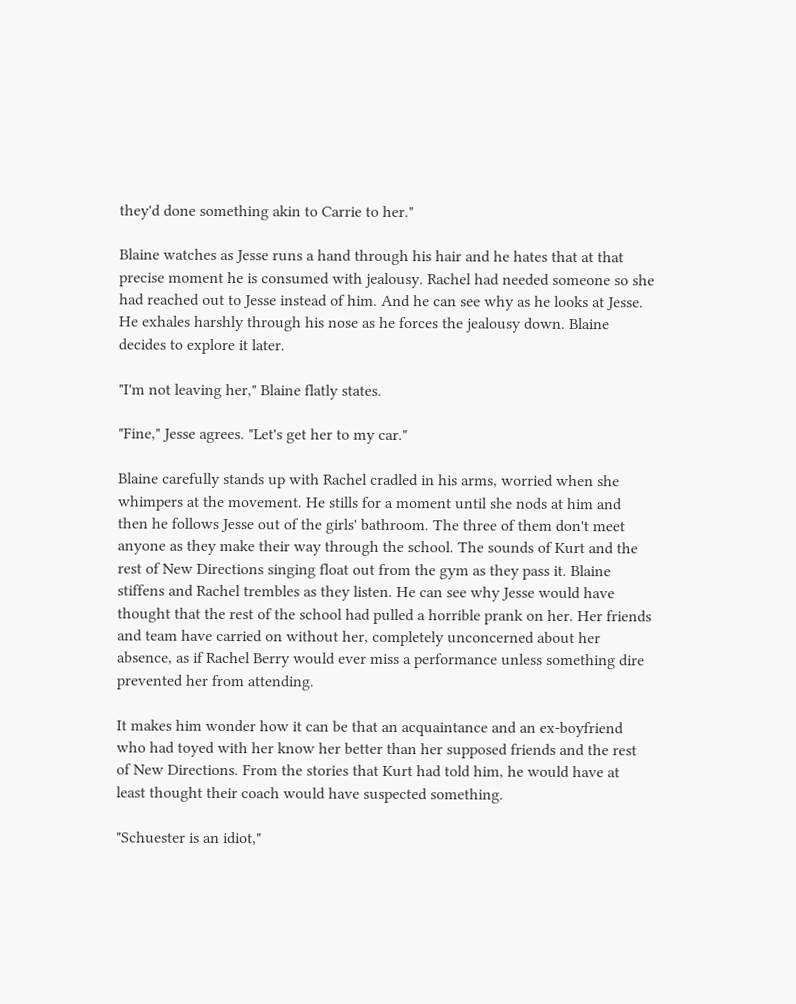they'd done something akin to Carrie to her."

Blaine watches as Jesse runs a hand through his hair and he hates that at that precise moment he is consumed with jealousy. Rachel had needed someone so she had reached out to Jesse instead of him. And he can see why as he looks at Jesse. He exhales harshly through his nose as he forces the jealousy down. Blaine decides to explore it later.

"I'm not leaving her," Blaine flatly states.

"Fine," Jesse agrees. "Let's get her to my car."

Blaine carefully stands up with Rachel cradled in his arms, worried when she whimpers at the movement. He stills for a moment until she nods at him and then he follows Jesse out of the girls' bathroom. The three of them don't meet anyone as they make their way through the school. The sounds of Kurt and the rest of New Directions singing float out from the gym as they pass it. Blaine stiffens and Rachel trembles as they listen. He can see why Jesse would have thought that the rest of the school had pulled a horrible prank on her. Her friends and team have carried on without her, completely unconcerned about her absence, as if Rachel Berry would ever miss a performance unless something dire prevented her from attending.

It makes him wonder how it can be that an acquaintance and an ex-boyfriend who had toyed with her know her better than her supposed friends and the rest of New Directions. From the stories that Kurt had told him, he would have at least thought their coach would have suspected something.

"Schuester is an idiot,"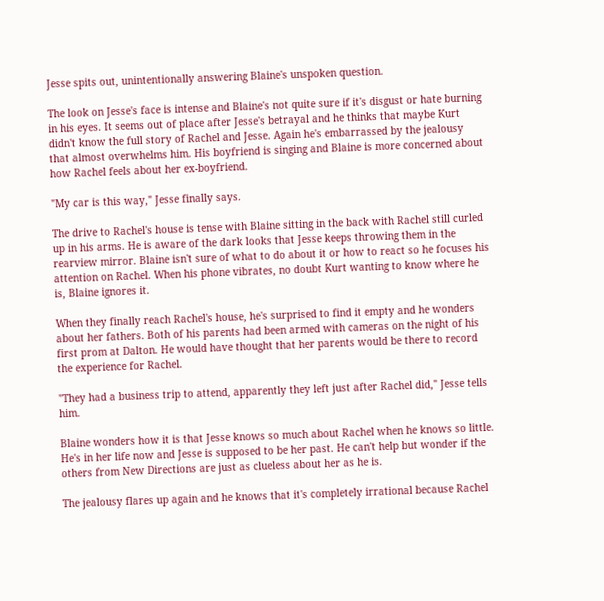Jesse spits out, unintentionally answering Blaine's unspoken question.

The look on Jesse's face is intense and Blaine's not quite sure if it's disgust or hate burning in his eyes. It seems out of place after Jesse's betrayal and he thinks that maybe Kurt didn't know the full story of Rachel and Jesse. Again he's embarrassed by the jealousy that almost overwhelms him. His boyfriend is singing and Blaine is more concerned about how Rachel feels about her ex-boyfriend.

"My car is this way," Jesse finally says.

The drive to Rachel's house is tense with Blaine sitting in the back with Rachel still curled up in his arms. He is aware of the dark looks that Jesse keeps throwing them in the rearview mirror. Blaine isn't sure of what to do about it or how to react so he focuses his attention on Rachel. When his phone vibrates, no doubt Kurt wanting to know where he is, Blaine ignores it.

When they finally reach Rachel's house, he's surprised to find it empty and he wonders about her fathers. Both of his parents had been armed with cameras on the night of his first prom at Dalton. He would have thought that her parents would be there to record the experience for Rachel.

"They had a business trip to attend, apparently they left just after Rachel did," Jesse tells him.

Blaine wonders how it is that Jesse knows so much about Rachel when he knows so little. He's in her life now and Jesse is supposed to be her past. He can't help but wonder if the others from New Directions are just as clueless about her as he is.

The jealousy flares up again and he knows that it's completely irrational because Rachel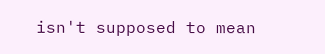isn't supposed to mean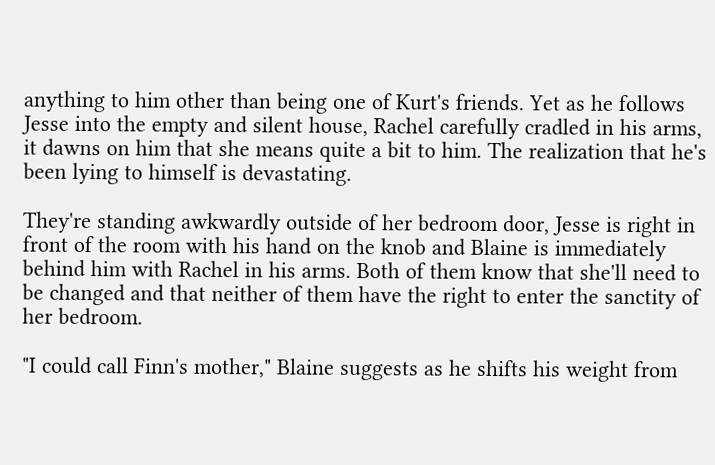anything to him other than being one of Kurt's friends. Yet as he follows Jesse into the empty and silent house, Rachel carefully cradled in his arms, it dawns on him that she means quite a bit to him. The realization that he's been lying to himself is devastating.

They're standing awkwardly outside of her bedroom door, Jesse is right in front of the room with his hand on the knob and Blaine is immediately behind him with Rachel in his arms. Both of them know that she'll need to be changed and that neither of them have the right to enter the sanctity of her bedroom.

"I could call Finn's mother," Blaine suggests as he shifts his weight from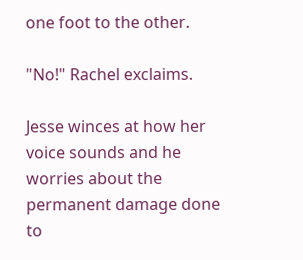one foot to the other.

"No!" Rachel exclaims.

Jesse winces at how her voice sounds and he worries about the permanent damage done to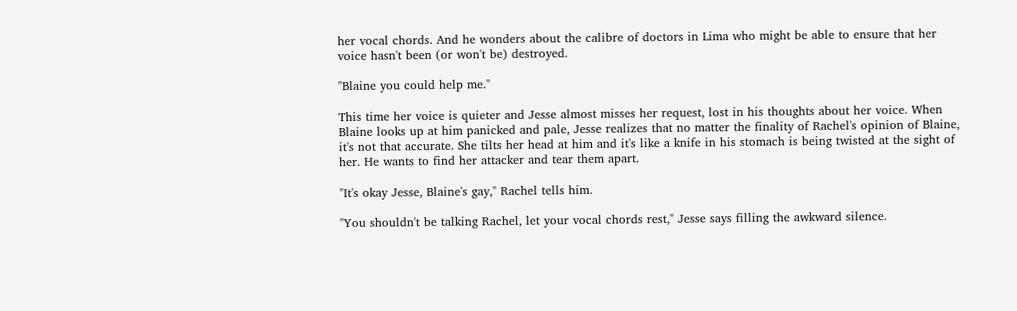her vocal chords. And he wonders about the calibre of doctors in Lima who might be able to ensure that her voice hasn't been (or won't be) destroyed.

"Blaine you could help me."

This time her voice is quieter and Jesse almost misses her request, lost in his thoughts about her voice. When Blaine looks up at him panicked and pale, Jesse realizes that no matter the finality of Rachel's opinion of Blaine, it's not that accurate. She tilts her head at him and it's like a knife in his stomach is being twisted at the sight of her. He wants to find her attacker and tear them apart.

"It's okay Jesse, Blaine's gay," Rachel tells him.

"You shouldn't be talking Rachel, let your vocal chords rest," Jesse says filling the awkward silence.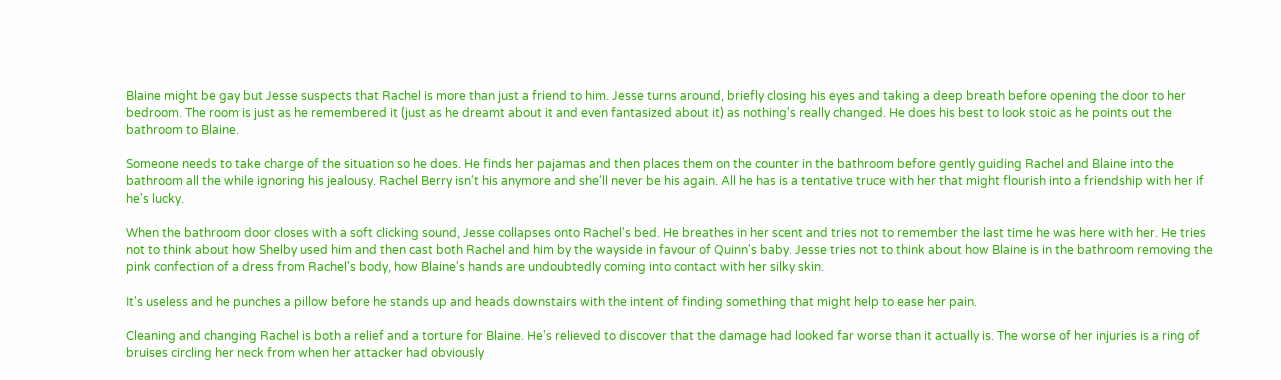Blaine might be gay but Jesse suspects that Rachel is more than just a friend to him. Jesse turns around, briefly closing his eyes and taking a deep breath before opening the door to her bedroom. The room is just as he remembered it (just as he dreamt about it and even fantasized about it) as nothing's really changed. He does his best to look stoic as he points out the bathroom to Blaine.

Someone needs to take charge of the situation so he does. He finds her pajamas and then places them on the counter in the bathroom before gently guiding Rachel and Blaine into the bathroom all the while ignoring his jealousy. Rachel Berry isn't his anymore and she'll never be his again. All he has is a tentative truce with her that might flourish into a friendship with her if he's lucky.

When the bathroom door closes with a soft clicking sound, Jesse collapses onto Rachel's bed. He breathes in her scent and tries not to remember the last time he was here with her. He tries not to think about how Shelby used him and then cast both Rachel and him by the wayside in favour of Quinn's baby. Jesse tries not to think about how Blaine is in the bathroom removing the pink confection of a dress from Rachel's body, how Blaine's hands are undoubtedly coming into contact with her silky skin.

It's useless and he punches a pillow before he stands up and heads downstairs with the intent of finding something that might help to ease her pain.

Cleaning and changing Rachel is both a relief and a torture for Blaine. He's relieved to discover that the damage had looked far worse than it actually is. The worse of her injuries is a ring of bruises circling her neck from when her attacker had obviously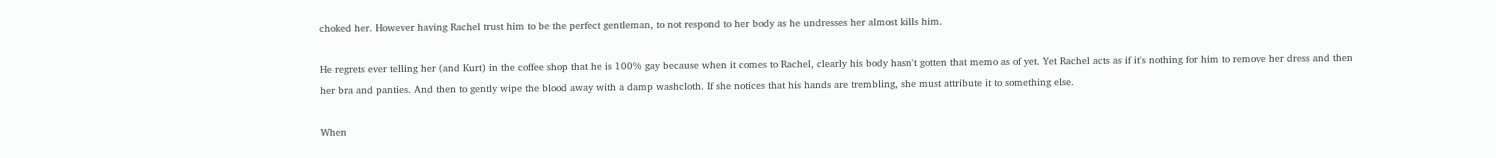choked her. However having Rachel trust him to be the perfect gentleman, to not respond to her body as he undresses her almost kills him.

He regrets ever telling her (and Kurt) in the coffee shop that he is 100% gay because when it comes to Rachel, clearly his body hasn't gotten that memo as of yet. Yet Rachel acts as if it's nothing for him to remove her dress and then her bra and panties. And then to gently wipe the blood away with a damp washcloth. If she notices that his hands are trembling, she must attribute it to something else.

When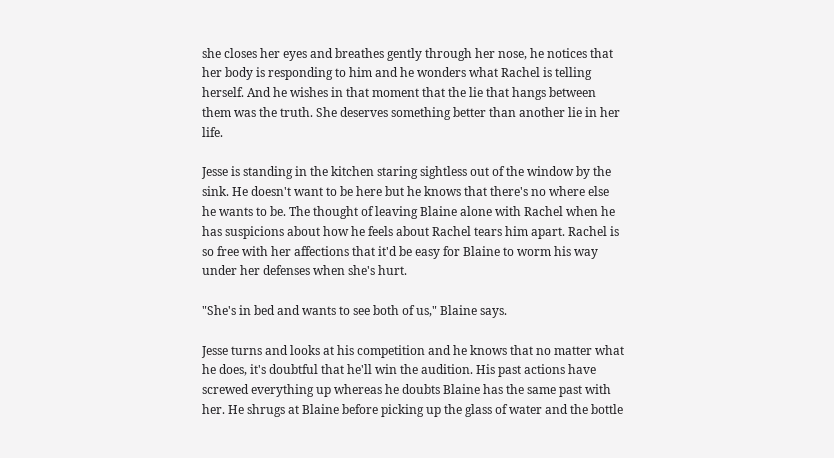she closes her eyes and breathes gently through her nose, he notices that her body is responding to him and he wonders what Rachel is telling herself. And he wishes in that moment that the lie that hangs between them was the truth. She deserves something better than another lie in her life.

Jesse is standing in the kitchen staring sightless out of the window by the sink. He doesn't want to be here but he knows that there's no where else he wants to be. The thought of leaving Blaine alone with Rachel when he has suspicions about how he feels about Rachel tears him apart. Rachel is so free with her affections that it'd be easy for Blaine to worm his way under her defenses when she's hurt.

"She's in bed and wants to see both of us," Blaine says.

Jesse turns and looks at his competition and he knows that no matter what he does, it's doubtful that he'll win the audition. His past actions have screwed everything up whereas he doubts Blaine has the same past with her. He shrugs at Blaine before picking up the glass of water and the bottle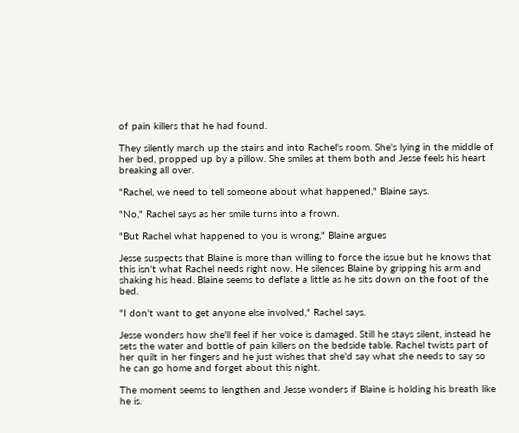of pain killers that he had found.

They silently march up the stairs and into Rachel's room. She's lying in the middle of her bed, propped up by a pillow. She smiles at them both and Jesse feels his heart breaking all over.

"Rachel, we need to tell someone about what happened," Blaine says.

"No," Rachel says as her smile turns into a frown.

"But Rachel what happened to you is wrong," Blaine argues

Jesse suspects that Blaine is more than willing to force the issue but he knows that this isn't what Rachel needs right now. He silences Blaine by gripping his arm and shaking his head. Blaine seems to deflate a little as he sits down on the foot of the bed.

"I don't want to get anyone else involved," Rachel says.

Jesse wonders how she'll feel if her voice is damaged. Still he stays silent, instead he sets the water and bottle of pain killers on the bedside table. Rachel twists part of her quilt in her fingers and he just wishes that she'd say what she needs to say so he can go home and forget about this night.

The moment seems to lengthen and Jesse wonders if Blaine is holding his breath like he is.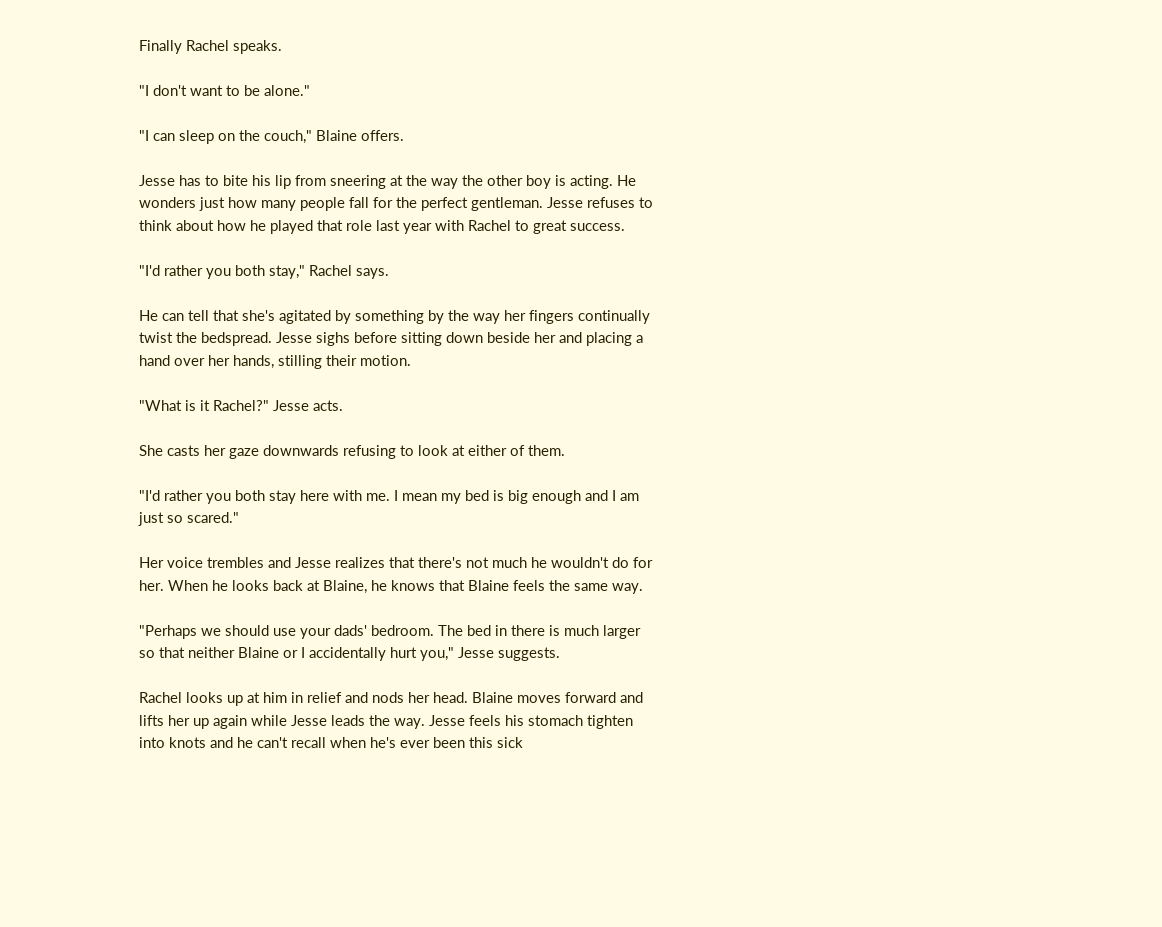Finally Rachel speaks.

"I don't want to be alone."

"I can sleep on the couch," Blaine offers.

Jesse has to bite his lip from sneering at the way the other boy is acting. He wonders just how many people fall for the perfect gentleman. Jesse refuses to think about how he played that role last year with Rachel to great success.

"I'd rather you both stay," Rachel says.

He can tell that she's agitated by something by the way her fingers continually twist the bedspread. Jesse sighs before sitting down beside her and placing a hand over her hands, stilling their motion.

"What is it Rachel?" Jesse acts.

She casts her gaze downwards refusing to look at either of them.

"I'd rather you both stay here with me. I mean my bed is big enough and I am just so scared."

Her voice trembles and Jesse realizes that there's not much he wouldn't do for her. When he looks back at Blaine, he knows that Blaine feels the same way.

"Perhaps we should use your dads' bedroom. The bed in there is much larger so that neither Blaine or I accidentally hurt you," Jesse suggests.

Rachel looks up at him in relief and nods her head. Blaine moves forward and lifts her up again while Jesse leads the way. Jesse feels his stomach tighten into knots and he can't recall when he's ever been this sick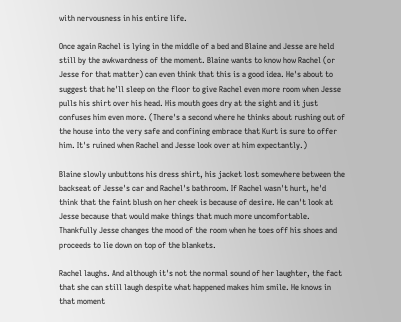with nervousness in his entire life.

Once again Rachel is lying in the middle of a bed and Blaine and Jesse are held still by the awkwardness of the moment. Blaine wants to know how Rachel (or Jesse for that matter) can even think that this is a good idea. He's about to suggest that he'll sleep on the floor to give Rachel even more room when Jesse pulls his shirt over his head. His mouth goes dry at the sight and it just confuses him even more. (There's a second where he thinks about rushing out of the house into the very safe and confining embrace that Kurt is sure to offer him. It's ruined when Rachel and Jesse look over at him expectantly.)

Blaine slowly unbuttons his dress shirt, his jacket lost somewhere between the backseat of Jesse's car and Rachel's bathroom. If Rachel wasn't hurt, he'd think that the faint blush on her cheek is because of desire. He can't look at Jesse because that would make things that much more uncomfortable. Thankfully Jesse changes the mood of the room when he toes off his shoes and proceeds to lie down on top of the blankets.

Rachel laughs. And although it's not the normal sound of her laughter, the fact that she can still laugh despite what happened makes him smile. He knows in that moment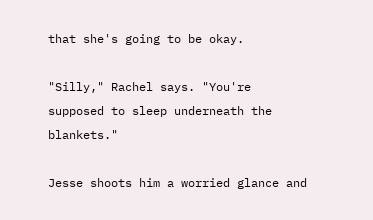that she's going to be okay.

"Silly," Rachel says. "You're supposed to sleep underneath the blankets."

Jesse shoots him a worried glance and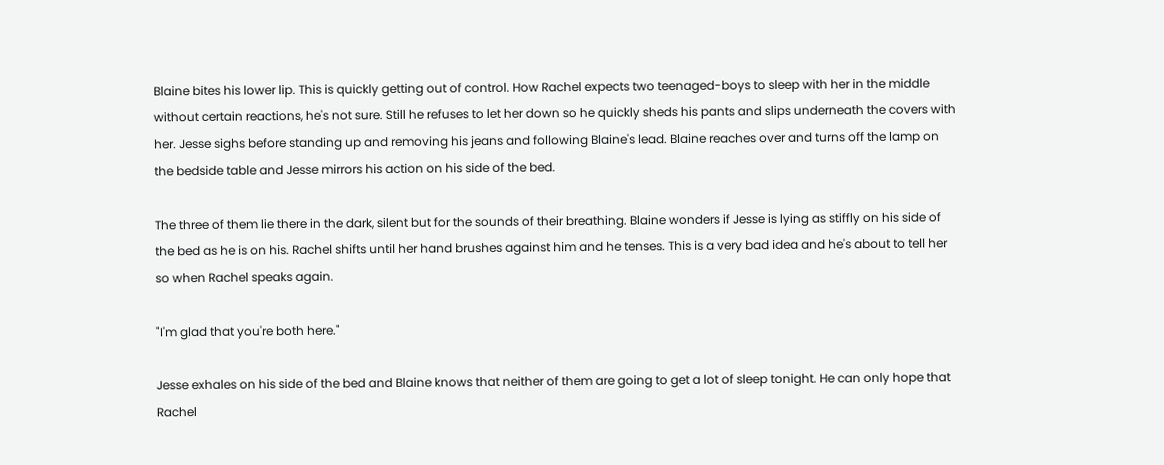Blaine bites his lower lip. This is quickly getting out of control. How Rachel expects two teenaged-boys to sleep with her in the middle without certain reactions, he's not sure. Still he refuses to let her down so he quickly sheds his pants and slips underneath the covers with her. Jesse sighs before standing up and removing his jeans and following Blaine's lead. Blaine reaches over and turns off the lamp on the bedside table and Jesse mirrors his action on his side of the bed.

The three of them lie there in the dark, silent but for the sounds of their breathing. Blaine wonders if Jesse is lying as stiffly on his side of the bed as he is on his. Rachel shifts until her hand brushes against him and he tenses. This is a very bad idea and he's about to tell her so when Rachel speaks again.

"I'm glad that you're both here."

Jesse exhales on his side of the bed and Blaine knows that neither of them are going to get a lot of sleep tonight. He can only hope that Rachel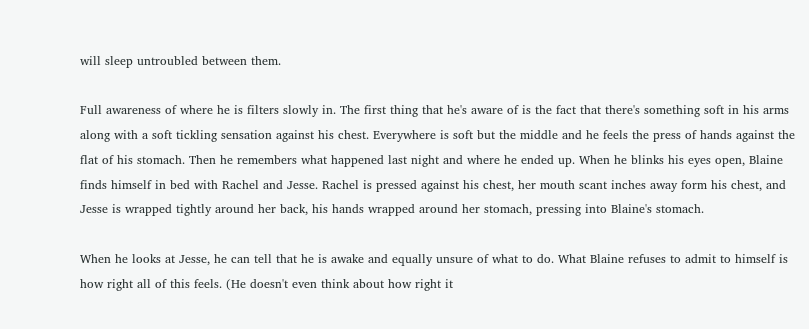will sleep untroubled between them.

Full awareness of where he is filters slowly in. The first thing that he's aware of is the fact that there's something soft in his arms along with a soft tickling sensation against his chest. Everywhere is soft but the middle and he feels the press of hands against the flat of his stomach. Then he remembers what happened last night and where he ended up. When he blinks his eyes open, Blaine finds himself in bed with Rachel and Jesse. Rachel is pressed against his chest, her mouth scant inches away form his chest, and Jesse is wrapped tightly around her back, his hands wrapped around her stomach, pressing into Blaine's stomach.

When he looks at Jesse, he can tell that he is awake and equally unsure of what to do. What Blaine refuses to admit to himself is how right all of this feels. (He doesn't even think about how right it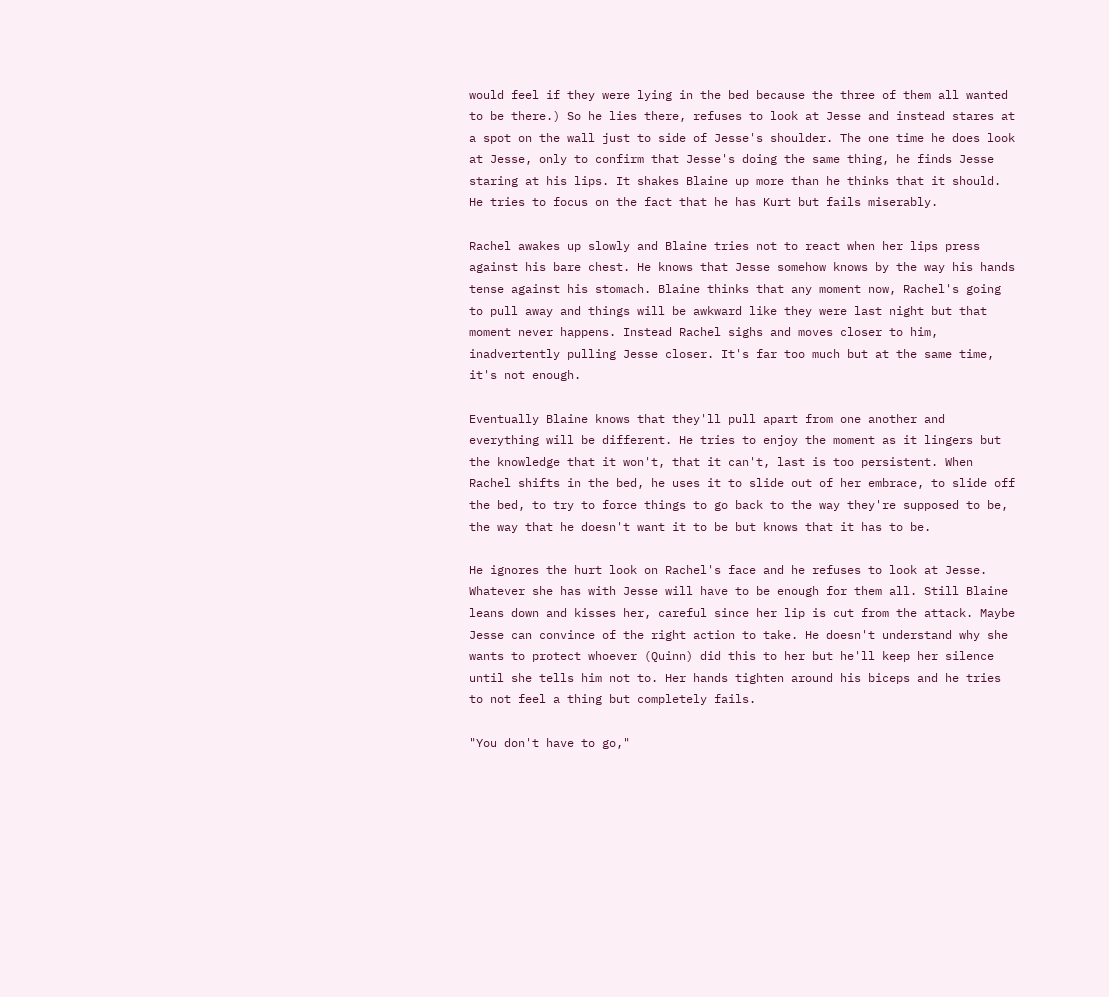would feel if they were lying in the bed because the three of them all wanted to be there.) So he lies there, refuses to look at Jesse and instead stares at a spot on the wall just to side of Jesse's shoulder. The one time he does look at Jesse, only to confirm that Jesse's doing the same thing, he finds Jesse staring at his lips. It shakes Blaine up more than he thinks that it should. He tries to focus on the fact that he has Kurt but fails miserably.

Rachel awakes up slowly and Blaine tries not to react when her lips press against his bare chest. He knows that Jesse somehow knows by the way his hands tense against his stomach. Blaine thinks that any moment now, Rachel's going to pull away and things will be awkward like they were last night but that moment never happens. Instead Rachel sighs and moves closer to him, inadvertently pulling Jesse closer. It's far too much but at the same time, it's not enough.

Eventually Blaine knows that they'll pull apart from one another and everything will be different. He tries to enjoy the moment as it lingers but the knowledge that it won't, that it can't, last is too persistent. When Rachel shifts in the bed, he uses it to slide out of her embrace, to slide off the bed, to try to force things to go back to the way they're supposed to be, the way that he doesn't want it to be but knows that it has to be.

He ignores the hurt look on Rachel's face and he refuses to look at Jesse. Whatever she has with Jesse will have to be enough for them all. Still Blaine leans down and kisses her, careful since her lip is cut from the attack. Maybe Jesse can convince of the right action to take. He doesn't understand why she wants to protect whoever (Quinn) did this to her but he'll keep her silence until she tells him not to. Her hands tighten around his biceps and he tries to not feel a thing but completely fails.

"You don't have to go,"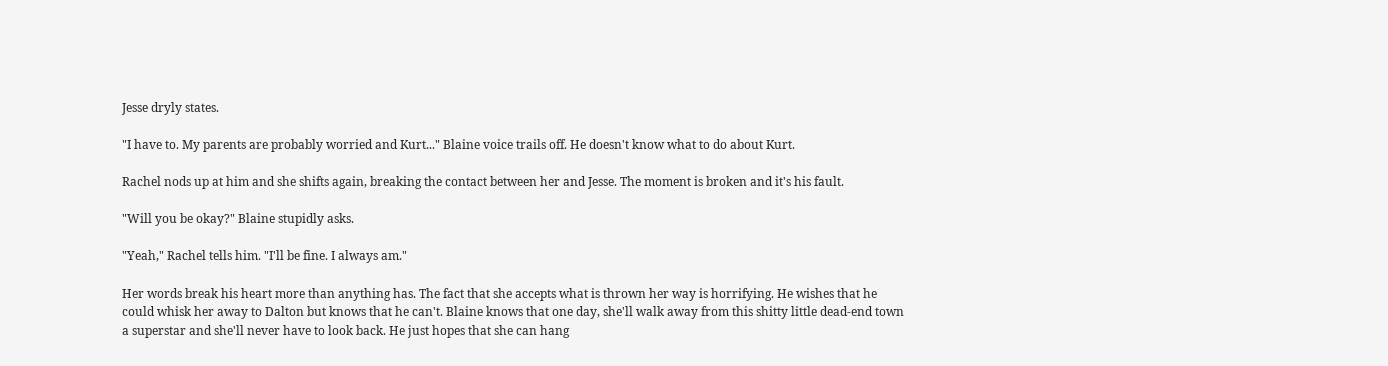Jesse dryly states.

"I have to. My parents are probably worried and Kurt..." Blaine voice trails off. He doesn't know what to do about Kurt.

Rachel nods up at him and she shifts again, breaking the contact between her and Jesse. The moment is broken and it's his fault.

"Will you be okay?" Blaine stupidly asks.

"Yeah," Rachel tells him. "I'll be fine. I always am."

Her words break his heart more than anything has. The fact that she accepts what is thrown her way is horrifying. He wishes that he could whisk her away to Dalton but knows that he can't. Blaine knows that one day, she'll walk away from this shitty little dead-end town a superstar and she'll never have to look back. He just hopes that she can hang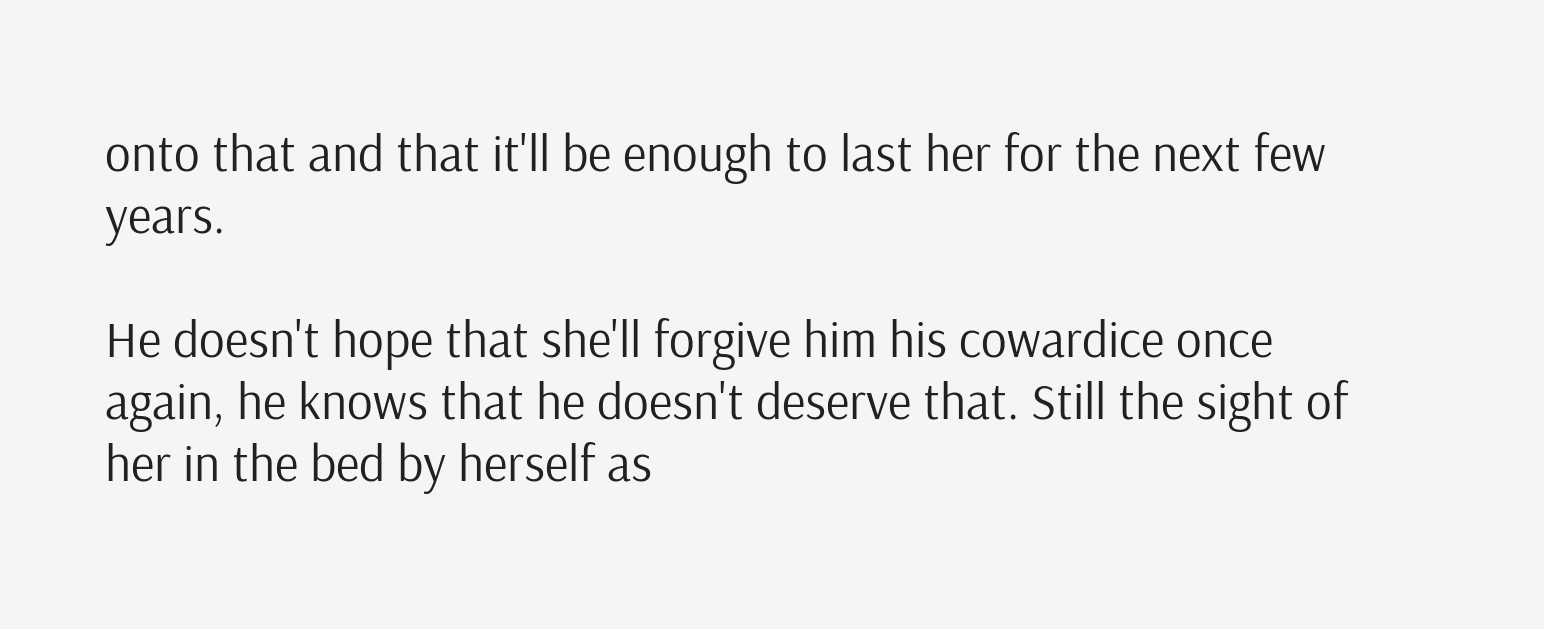onto that and that it'll be enough to last her for the next few years.

He doesn't hope that she'll forgive him his cowardice once again, he knows that he doesn't deserve that. Still the sight of her in the bed by herself as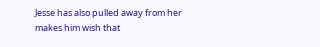Jesse has also pulled away from her makes him wish that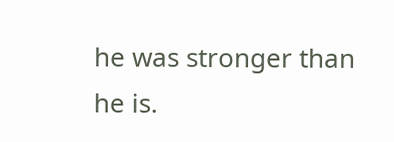he was stronger than he is.